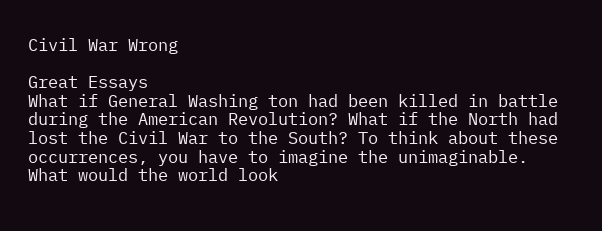Civil War Wrong

Great Essays
What if General Washing ton had been killed in battle during the American Revolution? What if the North had lost the Civil War to the South? To think about these occurrences, you have to imagine the unimaginable. What would the world look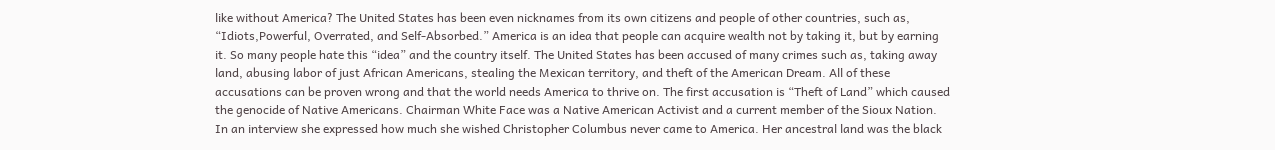like without America? The United States has been even nicknames from its own citizens and people of other countries, such as, “Idiots,Powerful, Overrated, and Self-Absorbed.” America is an idea that people can acquire wealth not by taking it, but by earning it. So many people hate this “idea” and the country itself. The United States has been accused of many crimes such as, taking away land, abusing labor of just African Americans, stealing the Mexican territory, and theft of the American Dream. All of these accusations can be proven wrong and that the world needs America to thrive on. The first accusation is “Theft of Land” which caused the genocide of Native Americans. Chairman White Face was a Native American Activist and a current member of the Sioux Nation. In an interview she expressed how much she wished Christopher Columbus never came to America. Her ancestral land was the black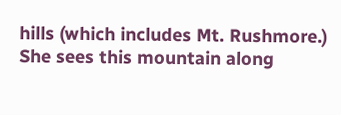hills (which includes Mt. Rushmore.) She sees this mountain along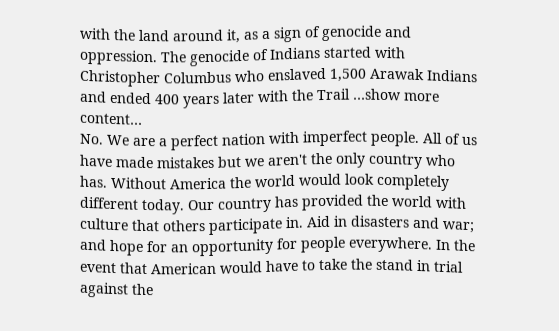with the land around it, as a sign of genocide and oppression. The genocide of Indians started with Christopher Columbus who enslaved 1,500 Arawak Indians and ended 400 years later with the Trail …show more content…
No. We are a perfect nation with imperfect people. All of us have made mistakes but we aren't the only country who has. Without America the world would look completely different today. Our country has provided the world with culture that others participate in. Aid in disasters and war; and hope for an opportunity for people everywhere. In the event that American would have to take the stand in trial against the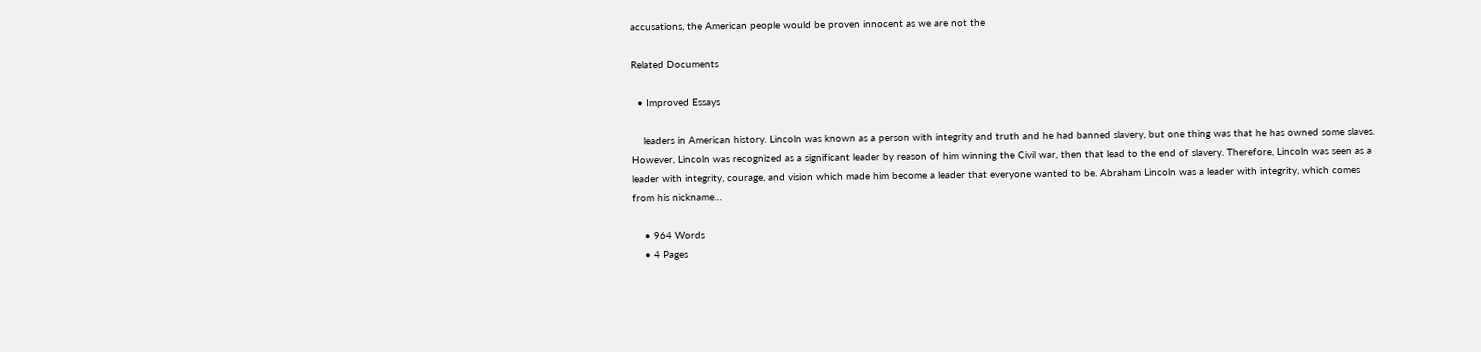accusations, the American people would be proven innocent as we are not the

Related Documents

  • Improved Essays

    leaders in American history. Lincoln was known as a person with integrity and truth and he had banned slavery, but one thing was that he has owned some slaves. However, Lincoln was recognized as a significant leader by reason of him winning the Civil war, then that lead to the end of slavery. Therefore, Lincoln was seen as a leader with integrity, courage, and vision which made him become a leader that everyone wanted to be. Abraham Lincoln was a leader with integrity, which comes from his nickname…

    • 964 Words
    • 4 Pages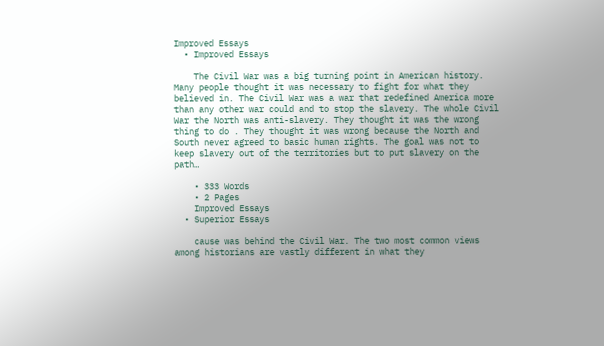Improved Essays
  • Improved Essays

    The Civil War was a big turning point in American history. Many people thought it was necessary to fight for what they believed in. The Civil War was a war that redefined America more than any other war could and to stop the slavery. The whole Civil War the North was anti-slavery. They thought it was the wrong thing to do . They thought it was wrong because the North and South never agreed to basic human rights. The goal was not to keep slavery out of the territories but to put slavery on the path…

    • 333 Words
    • 2 Pages
    Improved Essays
  • Superior Essays

    cause was behind the Civil War. The two most common views among historians are vastly different in what they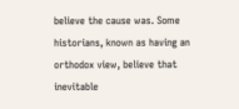believe the cause was. Some historians, known as having an orthodox view, believe that inevitable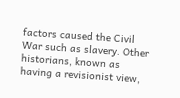factors caused the Civil War such as slavery. Other historians, known as having a revisionist view,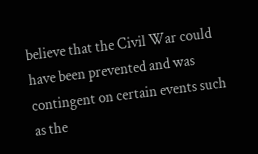believe that the Civil War could have been prevented and was contingent on certain events such as the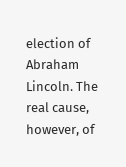election of Abraham Lincoln. The real cause, however, of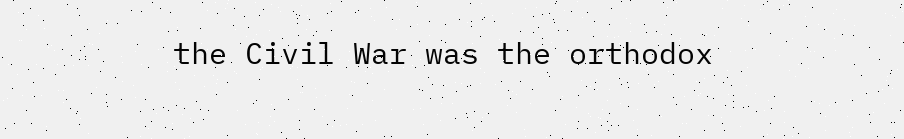the Civil War was the orthodox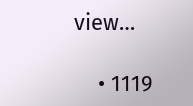view…

    • 1119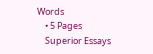Words
    • 5 Pages
    Superior Essays